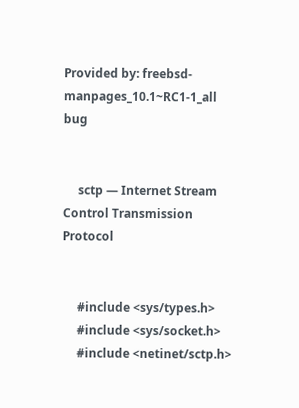Provided by: freebsd-manpages_10.1~RC1-1_all bug


     sctp — Internet Stream Control Transmission Protocol


     #include <sys/types.h>
     #include <sys/socket.h>
     #include <netinet/sctp.h>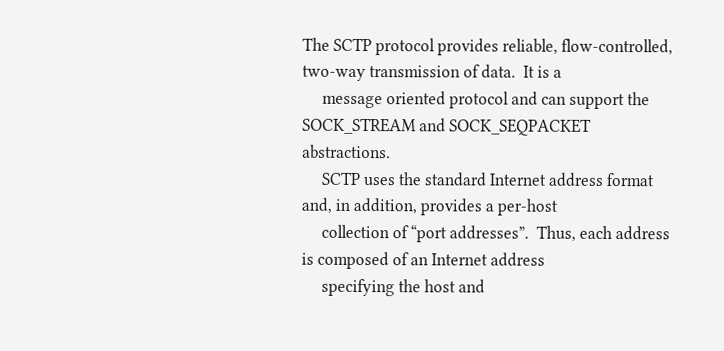The SCTP protocol provides reliable, flow-controlled, two-way transmission of data.  It is a
     message oriented protocol and can support the SOCK_STREAM and SOCK_SEQPACKET abstractions.
     SCTP uses the standard Internet address format and, in addition, provides a per-host
     collection of “port addresses”.  Thus, each address is composed of an Internet address
     specifying the host and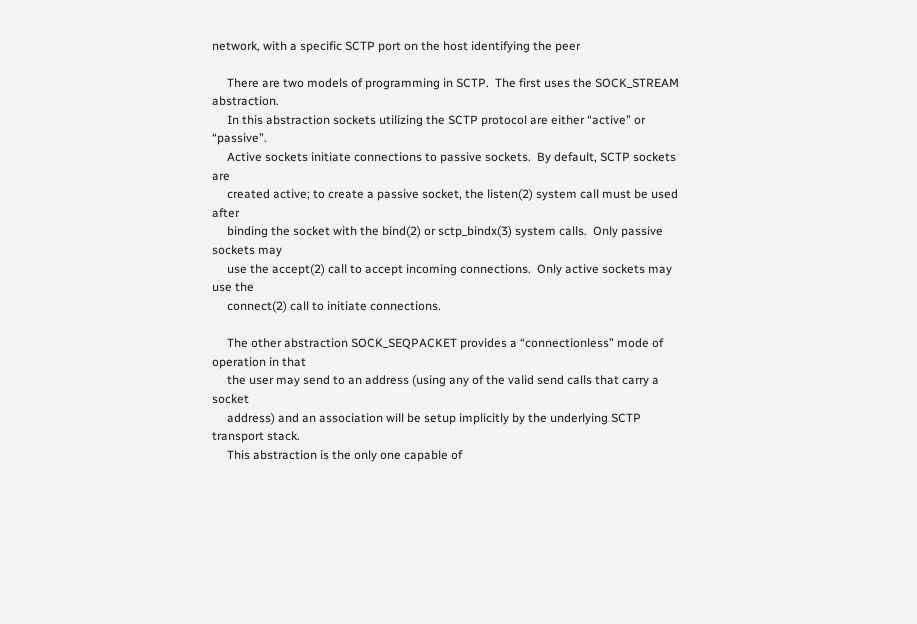network, with a specific SCTP port on the host identifying the peer

     There are two models of programming in SCTP.  The first uses the SOCK_STREAM abstraction.
     In this abstraction sockets utilizing the SCTP protocol are either “active” or “passive”.
     Active sockets initiate connections to passive sockets.  By default, SCTP sockets are
     created active; to create a passive socket, the listen(2) system call must be used after
     binding the socket with the bind(2) or sctp_bindx(3) system calls.  Only passive sockets may
     use the accept(2) call to accept incoming connections.  Only active sockets may use the
     connect(2) call to initiate connections.

     The other abstraction SOCK_SEQPACKET provides a “connectionless” mode of operation in that
     the user may send to an address (using any of the valid send calls that carry a socket
     address) and an association will be setup implicitly by the underlying SCTP transport stack.
     This abstraction is the only one capable of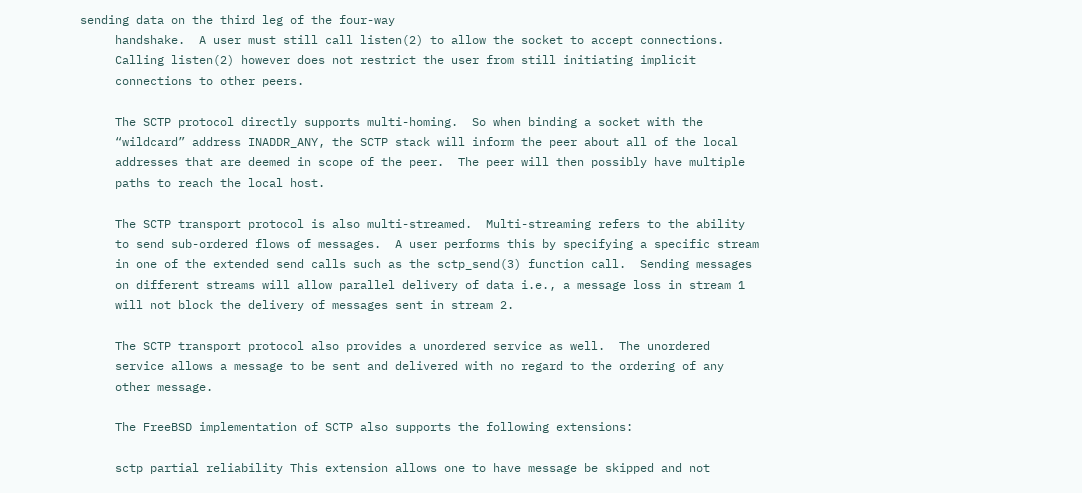sending data on the third leg of the four-way
     handshake.  A user must still call listen(2) to allow the socket to accept connections.
     Calling listen(2) however does not restrict the user from still initiating implicit
     connections to other peers.

     The SCTP protocol directly supports multi-homing.  So when binding a socket with the
     “wildcard” address INADDR_ANY, the SCTP stack will inform the peer about all of the local
     addresses that are deemed in scope of the peer.  The peer will then possibly have multiple
     paths to reach the local host.

     The SCTP transport protocol is also multi-streamed.  Multi-streaming refers to the ability
     to send sub-ordered flows of messages.  A user performs this by specifying a specific stream
     in one of the extended send calls such as the sctp_send(3) function call.  Sending messages
     on different streams will allow parallel delivery of data i.e., a message loss in stream 1
     will not block the delivery of messages sent in stream 2.

     The SCTP transport protocol also provides a unordered service as well.  The unordered
     service allows a message to be sent and delivered with no regard to the ordering of any
     other message.

     The FreeBSD implementation of SCTP also supports the following extensions:

     sctp partial reliability This extension allows one to have message be skipped and not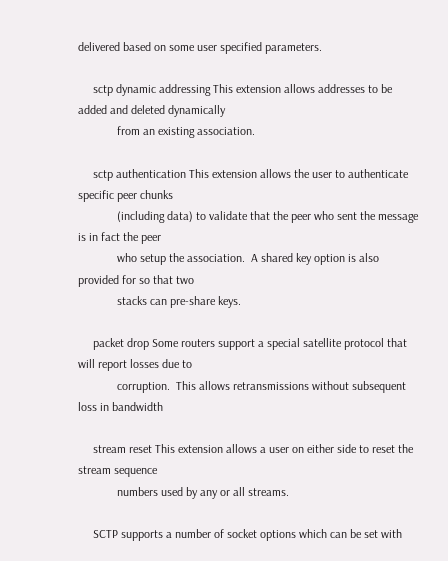delivered based on some user specified parameters.

     sctp dynamic addressing This extension allows addresses to be added and deleted dynamically
             from an existing association.

     sctp authentication This extension allows the user to authenticate specific peer chunks
             (including data) to validate that the peer who sent the message is in fact the peer
             who setup the association.  A shared key option is also provided for so that two
             stacks can pre-share keys.

     packet drop Some routers support a special satellite protocol that will report losses due to
             corruption.  This allows retransmissions without subsequent loss in bandwidth

     stream reset This extension allows a user on either side to reset the stream sequence
             numbers used by any or all streams.

     SCTP supports a number of socket options which can be set with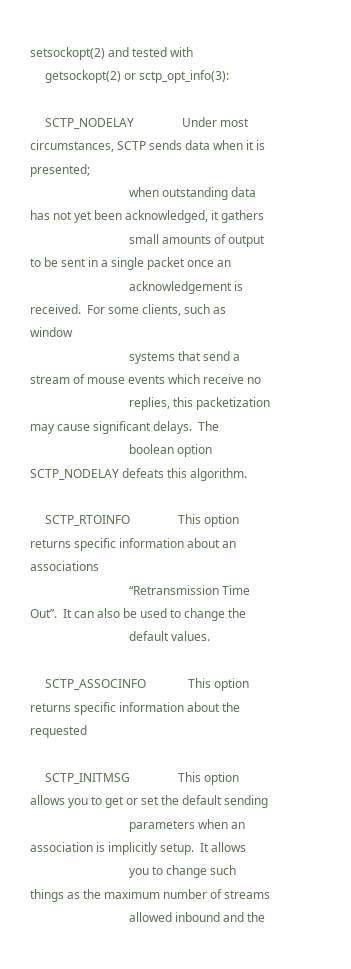setsockopt(2) and tested with
     getsockopt(2) or sctp_opt_info(3):

     SCTP_NODELAY                Under most circumstances, SCTP sends data when it is presented;
                                 when outstanding data has not yet been acknowledged, it gathers
                                 small amounts of output to be sent in a single packet once an
                                 acknowledgement is received.  For some clients, such as window
                                 systems that send a stream of mouse events which receive no
                                 replies, this packetization may cause significant delays.  The
                                 boolean option SCTP_NODELAY defeats this algorithm.

     SCTP_RTOINFO                This option returns specific information about an associations
                                 “Retransmission Time Out”.  It can also be used to change the
                                 default values.

     SCTP_ASSOCINFO              This option returns specific information about the requested

     SCTP_INITMSG                This option allows you to get or set the default sending
                                 parameters when an association is implicitly setup.  It allows
                                 you to change such things as the maximum number of streams
                                 allowed inbound and the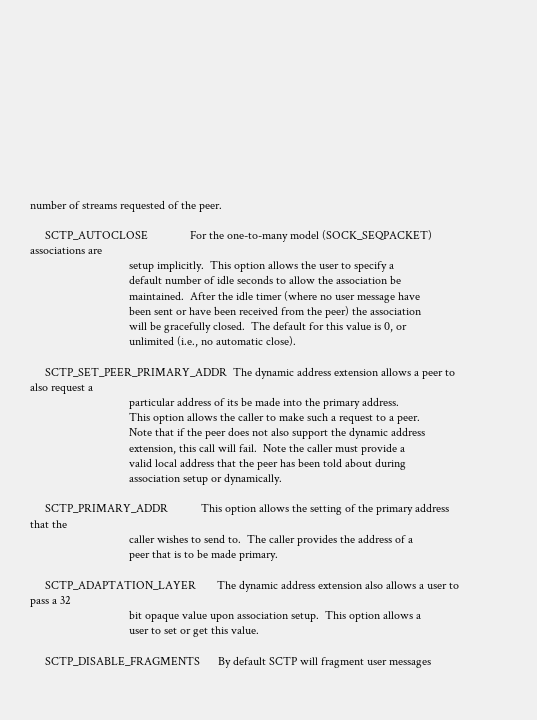number of streams requested of the peer.

     SCTP_AUTOCLOSE              For the one-to-many model (SOCK_SEQPACKET) associations are
                                 setup implicitly.  This option allows the user to specify a
                                 default number of idle seconds to allow the association be
                                 maintained.  After the idle timer (where no user message have
                                 been sent or have been received from the peer) the association
                                 will be gracefully closed.  The default for this value is 0, or
                                 unlimited (i.e., no automatic close).

     SCTP_SET_PEER_PRIMARY_ADDR  The dynamic address extension allows a peer to also request a
                                 particular address of its be made into the primary address.
                                 This option allows the caller to make such a request to a peer.
                                 Note that if the peer does not also support the dynamic address
                                 extension, this call will fail.  Note the caller must provide a
                                 valid local address that the peer has been told about during
                                 association setup or dynamically.

     SCTP_PRIMARY_ADDR           This option allows the setting of the primary address that the
                                 caller wishes to send to.  The caller provides the address of a
                                 peer that is to be made primary.

     SCTP_ADAPTATION_LAYER       The dynamic address extension also allows a user to pass a 32
                                 bit opaque value upon association setup.  This option allows a
                                 user to set or get this value.

     SCTP_DISABLE_FRAGMENTS      By default SCTP will fragment user messages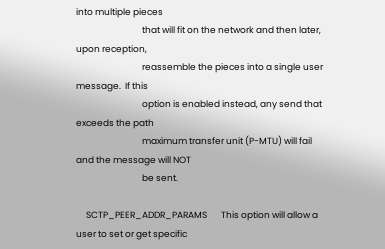into multiple pieces
                                 that will fit on the network and then later, upon reception,
                                 reassemble the pieces into a single user message.  If this
                                 option is enabled instead, any send that exceeds the path
                                 maximum transfer unit (P-MTU) will fail and the message will NOT
                                 be sent.

     SCTP_PEER_ADDR_PARAMS       This option will allow a user to set or get specific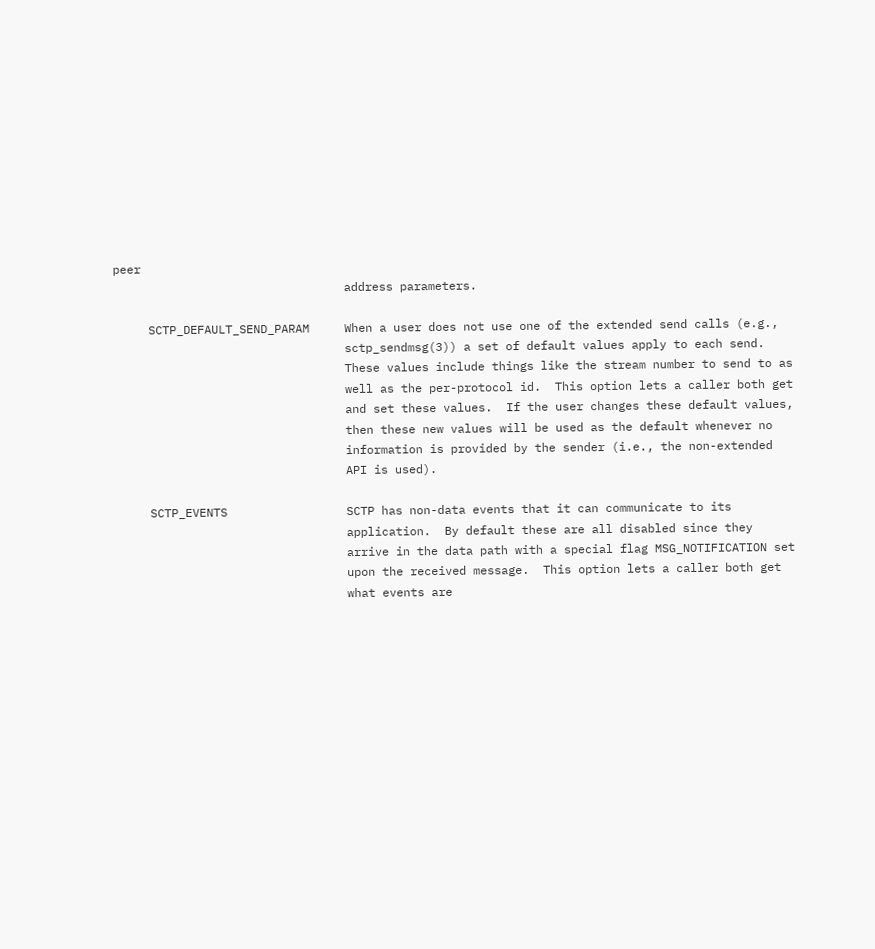peer
                                 address parameters.

     SCTP_DEFAULT_SEND_PARAM     When a user does not use one of the extended send calls (e.g.,
                                 sctp_sendmsg(3)) a set of default values apply to each send.
                                 These values include things like the stream number to send to as
                                 well as the per-protocol id.  This option lets a caller both get
                                 and set these values.  If the user changes these default values,
                                 then these new values will be used as the default whenever no
                                 information is provided by the sender (i.e., the non-extended
                                 API is used).

     SCTP_EVENTS                 SCTP has non-data events that it can communicate to its
                                 application.  By default these are all disabled since they
                                 arrive in the data path with a special flag MSG_NOTIFICATION set
                                 upon the received message.  This option lets a caller both get
                                 what events are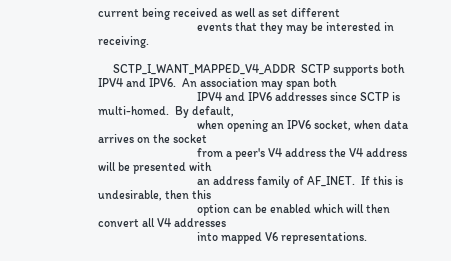current being received as well as set different
                                 events that they may be interested in receiving.

     SCTP_I_WANT_MAPPED_V4_ADDR  SCTP supports both IPV4 and IPV6.  An association may span both
                                 IPV4 and IPV6 addresses since SCTP is multi-homed.  By default,
                                 when opening an IPV6 socket, when data arrives on the socket
                                 from a peer's V4 address the V4 address  will be presented with
                                 an address family of AF_INET.  If this is undesirable, then this
                                 option can be enabled which will then convert all V4 addresses
                                 into mapped V6 representations.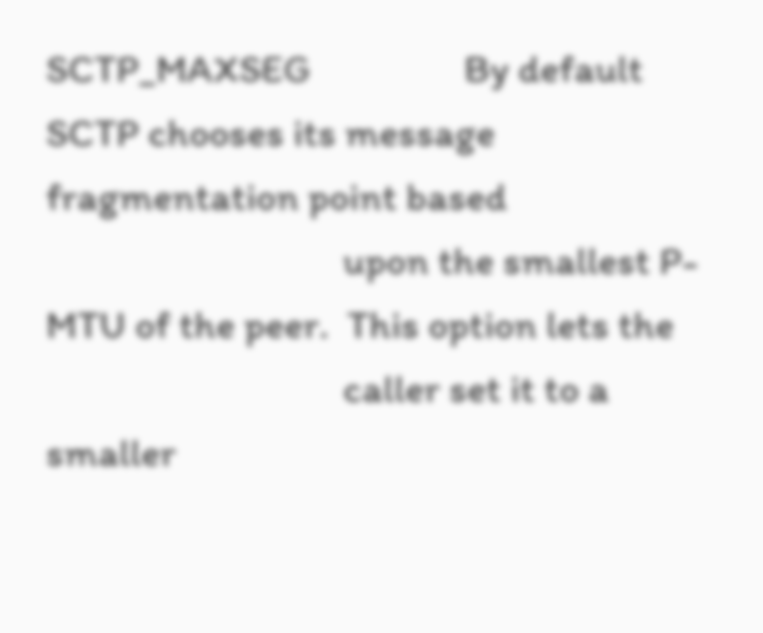SCTP_MAXSEG                 By default SCTP chooses its message fragmentation point based
                                 upon the smallest P-MTU of the peer.  This option lets the
                                 caller set it to a smaller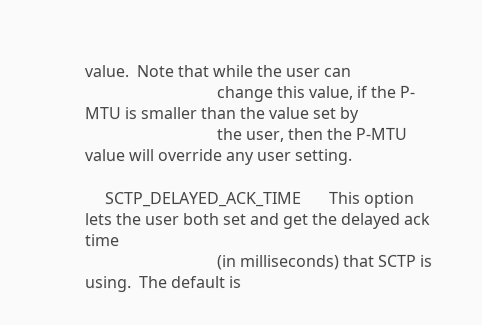value.  Note that while the user can
                                 change this value, if the P-MTU is smaller than the value set by
                                 the user, then the P-MTU value will override any user setting.

     SCTP_DELAYED_ACK_TIME       This option lets the user both set and get the delayed ack time
                                 (in milliseconds) that SCTP is using.  The default is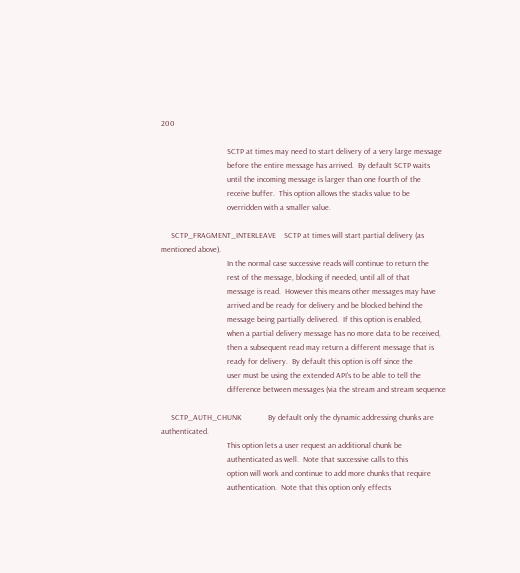200

                                 SCTP at times may need to start delivery of a very large message
                                 before the entire message has arrived.  By default SCTP waits
                                 until the incoming message is larger than one fourth of the
                                 receive buffer.  This option allows the stacks value to be
                                 overridden with a smaller value.

     SCTP_FRAGMENT_INTERLEAVE    SCTP at times will start partial delivery (as mentioned above).
                                 In the normal case successive reads will continue to return the
                                 rest of the message, blocking if needed, until all of that
                                 message is read.  However this means other messages may have
                                 arrived and be ready for delivery and be blocked behind the
                                 message being partially delivered.  If this option is enabled,
                                 when a partial delivery message has no more data to be received,
                                 then a subsequent read may return a different message that is
                                 ready for delivery.  By default this option is off since the
                                 user must be using the extended API's to be able to tell the
                                 difference between messages (via the stream and stream sequence

     SCTP_AUTH_CHUNK             By default only the dynamic addressing chunks are authenticated.
                                 This option lets a user request an additional chunk be
                                 authenticated as well.  Note that successive calls to this
                                 option will work and continue to add more chunks that require
                                 authentication.  Note that this option only effects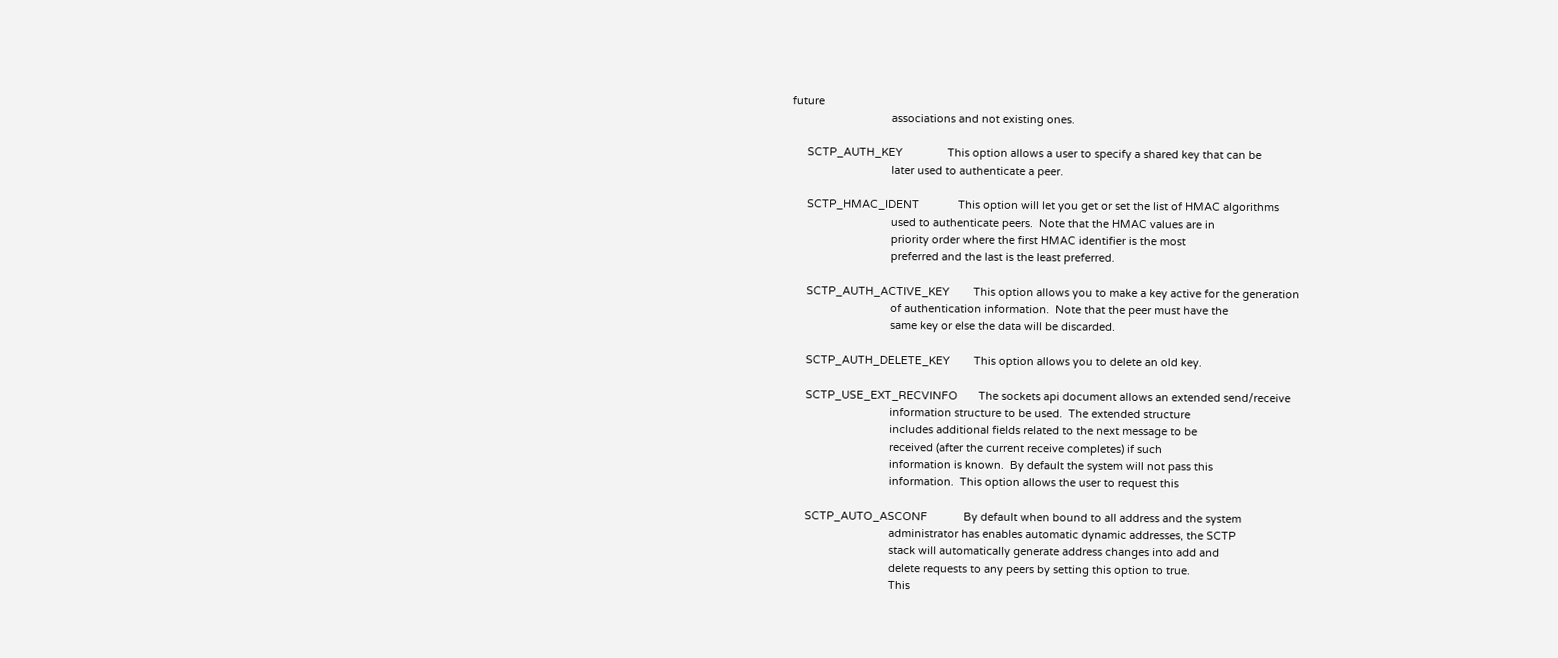future
                                 associations and not existing ones.

     SCTP_AUTH_KEY               This option allows a user to specify a shared key that can be
                                 later used to authenticate a peer.

     SCTP_HMAC_IDENT             This option will let you get or set the list of HMAC algorithms
                                 used to authenticate peers.  Note that the HMAC values are in
                                 priority order where the first HMAC identifier is the most
                                 preferred and the last is the least preferred.

     SCTP_AUTH_ACTIVE_KEY        This option allows you to make a key active for the generation
                                 of authentication information.  Note that the peer must have the
                                 same key or else the data will be discarded.

     SCTP_AUTH_DELETE_KEY        This option allows you to delete an old key.

     SCTP_USE_EXT_RECVINFO       The sockets api document allows an extended send/receive
                                 information structure to be used.  The extended structure
                                 includes additional fields related to the next message to be
                                 received (after the current receive completes) if such
                                 information is known.  By default the system will not pass this
                                 information.  This option allows the user to request this

     SCTP_AUTO_ASCONF            By default when bound to all address and the system
                                 administrator has enables automatic dynamic addresses, the SCTP
                                 stack will automatically generate address changes into add and
                                 delete requests to any peers by setting this option to true.
                                 This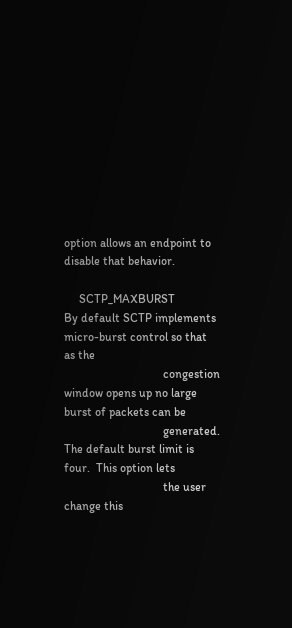option allows an endpoint to disable that behavior.

     SCTP_MAXBURST               By default SCTP implements micro-burst control so that as the
                                 congestion window opens up no large burst of packets can be
                                 generated.  The default burst limit is four.  This option lets
                                 the user change this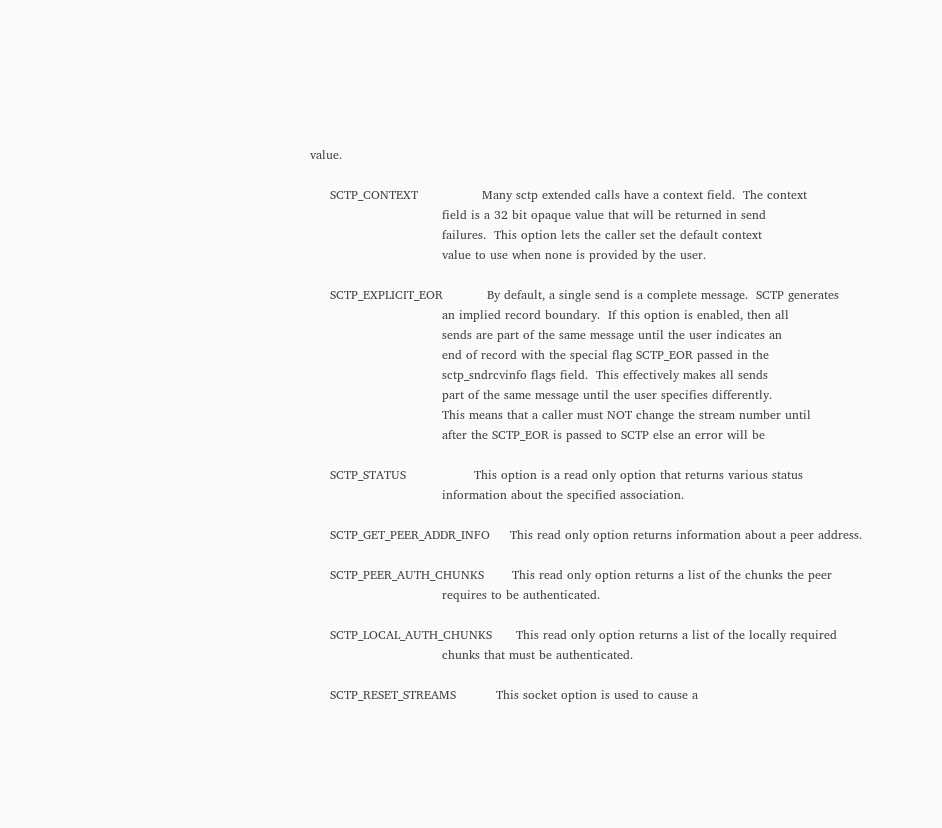value.

     SCTP_CONTEXT                Many sctp extended calls have a context field.  The context
                                 field is a 32 bit opaque value that will be returned in send
                                 failures.  This option lets the caller set the default context
                                 value to use when none is provided by the user.

     SCTP_EXPLICIT_EOR           By default, a single send is a complete message.  SCTP generates
                                 an implied record boundary.  If this option is enabled, then all
                                 sends are part of the same message until the user indicates an
                                 end of record with the special flag SCTP_EOR passed in the
                                 sctp_sndrcvinfo flags field.  This effectively makes all sends
                                 part of the same message until the user specifies differently.
                                 This means that a caller must NOT change the stream number until
                                 after the SCTP_EOR is passed to SCTP else an error will be

     SCTP_STATUS                 This option is a read only option that returns various status
                                 information about the specified association.

     SCTP_GET_PEER_ADDR_INFO     This read only option returns information about a peer address.

     SCTP_PEER_AUTH_CHUNKS       This read only option returns a list of the chunks the peer
                                 requires to be authenticated.

     SCTP_LOCAL_AUTH_CHUNKS      This read only option returns a list of the locally required
                                 chunks that must be authenticated.

     SCTP_RESET_STREAMS          This socket option is used to cause a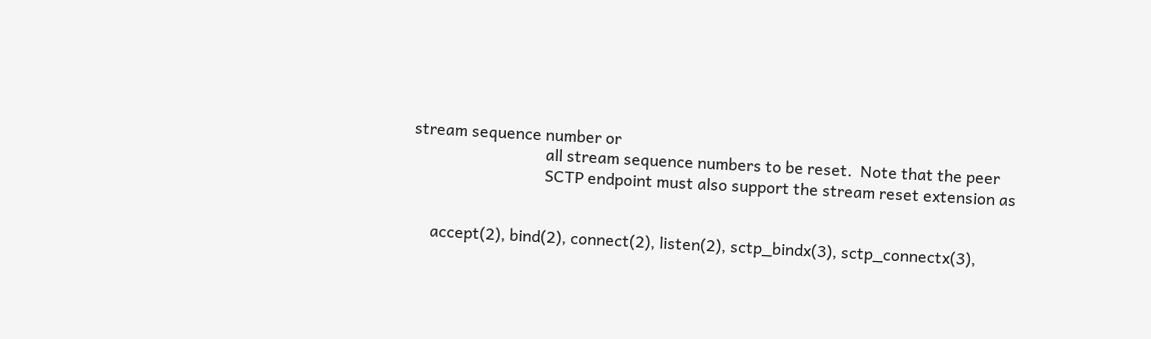stream sequence number or
                                 all stream sequence numbers to be reset.  Note that the peer
                                 SCTP endpoint must also support the stream reset extension as


     accept(2), bind(2), connect(2), listen(2), sctp_bindx(3), sctp_connectx(3),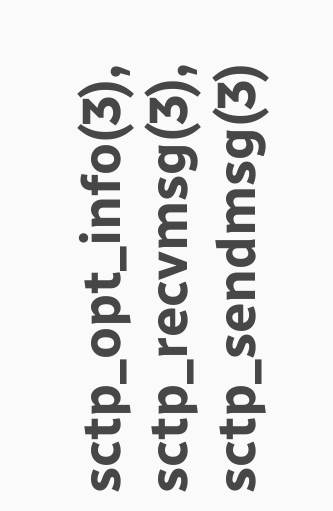sctp_opt_info(3), sctp_recvmsg(3), sctp_sendmsg(3)